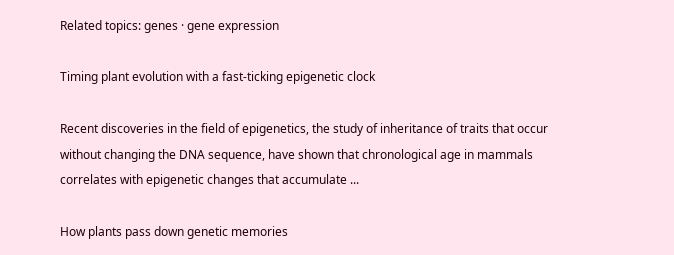Related topics: genes · gene expression

Timing plant evolution with a fast-ticking epigenetic clock

Recent discoveries in the field of epigenetics, the study of inheritance of traits that occur without changing the DNA sequence, have shown that chronological age in mammals correlates with epigenetic changes that accumulate ...

How plants pass down genetic memories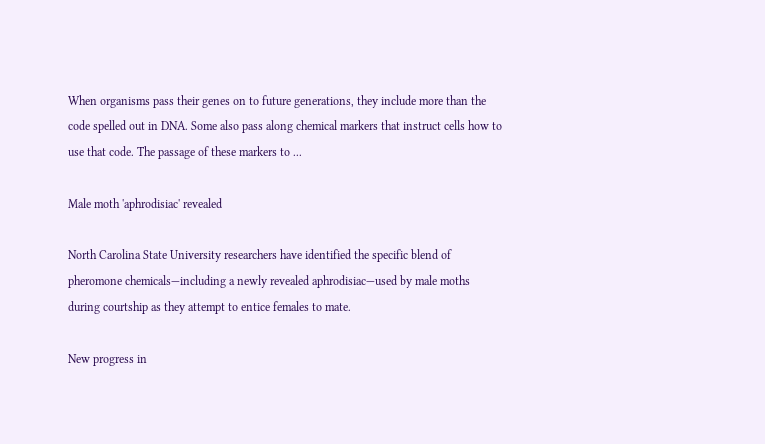When organisms pass their genes on to future generations, they include more than the code spelled out in DNA. Some also pass along chemical markers that instruct cells how to use that code. The passage of these markers to ...

Male moth 'aphrodisiac' revealed

North Carolina State University researchers have identified the specific blend of pheromone chemicals—including a newly revealed aphrodisiac—used by male moths during courtship as they attempt to entice females to mate.

New progress in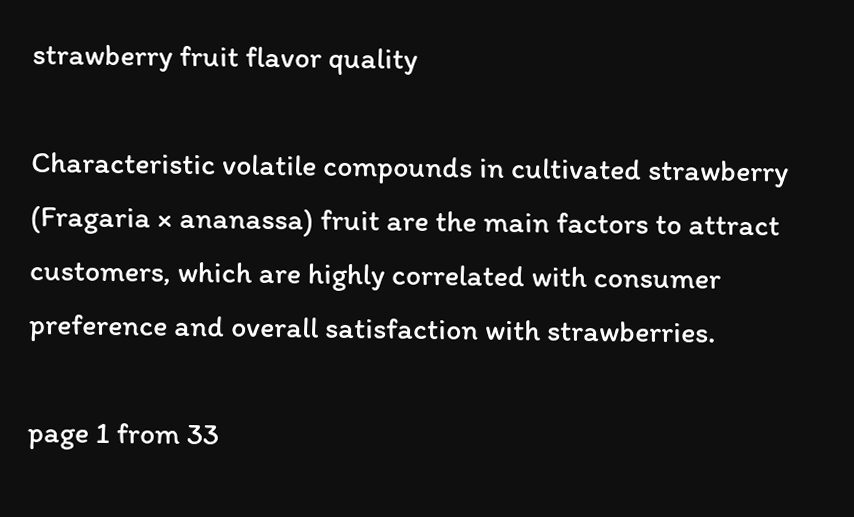strawberry fruit flavor quality

Characteristic volatile compounds in cultivated strawberry (Fragaria × ananassa) fruit are the main factors to attract customers, which are highly correlated with consumer preference and overall satisfaction with strawberries.

page 1 from 33